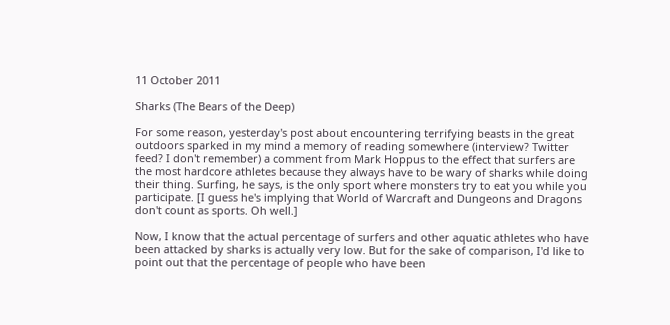11 October 2011

Sharks (The Bears of the Deep)

For some reason, yesterday's post about encountering terrifying beasts in the great outdoors sparked in my mind a memory of reading somewhere (interview? Twitter feed? I don't remember) a comment from Mark Hoppus to the effect that surfers are the most hardcore athletes because they always have to be wary of sharks while doing their thing. Surfing, he says, is the only sport where monsters try to eat you while you participate. [I guess he's implying that World of Warcraft and Dungeons and Dragons don't count as sports. Oh well.]

Now, I know that the actual percentage of surfers and other aquatic athletes who have been attacked by sharks is actually very low. But for the sake of comparison, I'd like to point out that the percentage of people who have been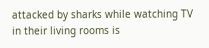attacked by sharks while watching TV in their living rooms is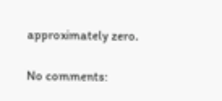approximately zero.

No comments: